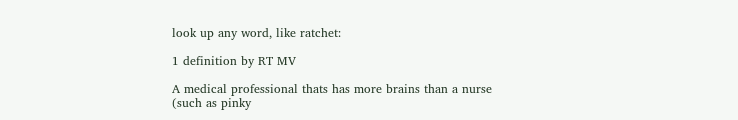look up any word, like ratchet:

1 definition by RT MV

A medical professional thats has more brains than a nurse (such as pinky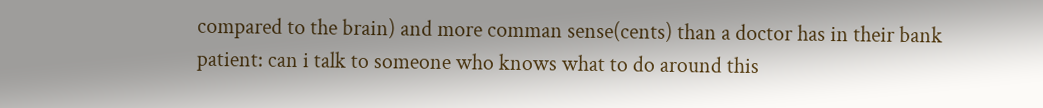compared to the brain) and more comman sense(cents) than a doctor has in their bank
patient: can i talk to someone who knows what to do around this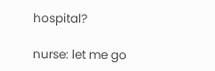hospital?

nurse: let me go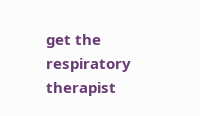get the respiratory therapist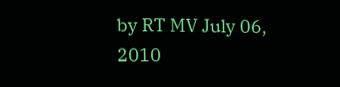by RT MV July 06, 2010